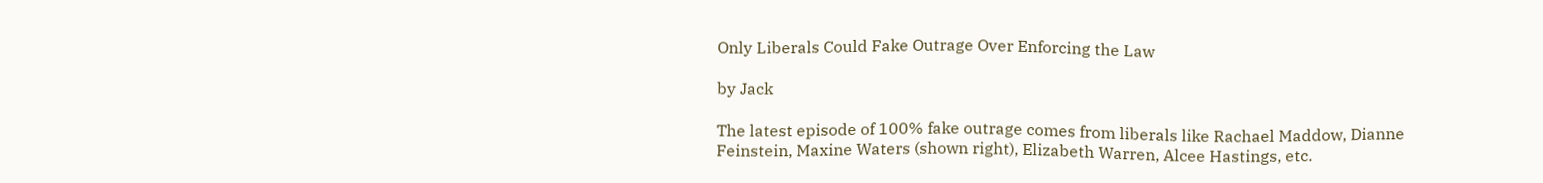Only Liberals Could Fake Outrage Over Enforcing the Law

by Jack

The latest episode of 100% fake outrage comes from liberals like Rachael Maddow, Dianne Feinstein, Maxine Waters (shown right), Elizabeth Warren, Alcee Hastings, etc.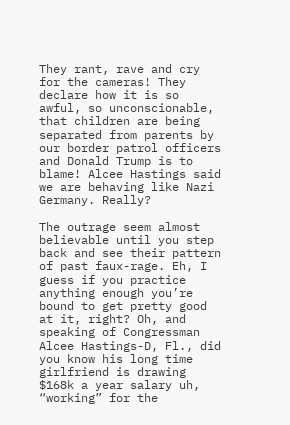They rant, rave and cry for the cameras! They declare how it is so awful, so unconscionable, that children are being separated from parents by our border patrol officers and Donald Trump is to blame! Alcee Hastings said we are behaving like Nazi Germany. Really?

The outrage seem almost believable until you step back and see their pattern of past faux-rage. Eh, I guess if you practice anything enough you’re bound to get pretty good at it, right? Oh, and speaking of Congressman Alcee Hastings-D, Fl., did you know his long time girlfriend is drawing $168k a year salary uh, “working” for the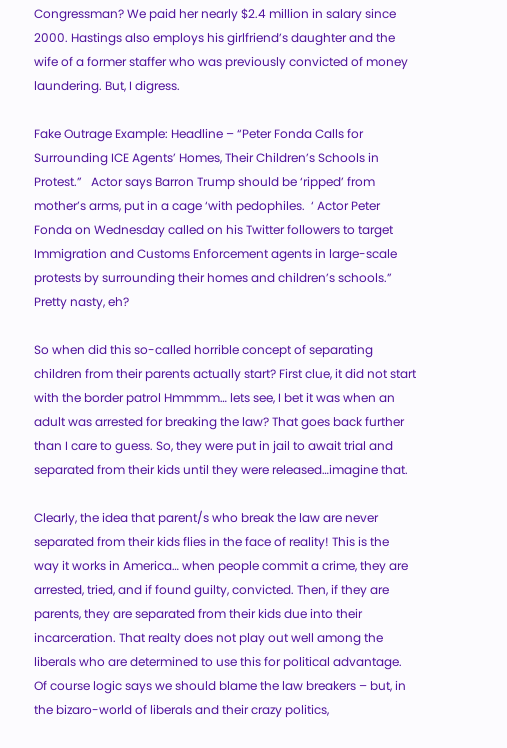Congressman? We paid her nearly $2.4 million in salary since 2000. Hastings also employs his girlfriend’s daughter and the wife of a former staffer who was previously convicted of money laundering. But, I digress.

Fake Outrage Example: Headline – “Peter Fonda Calls for Surrounding ICE Agents’ Homes, Their Children’s Schools in Protest.”   Actor says Barron Trump should be ‘ripped’ from mother’s arms, put in a cage ‘with pedophiles.  ‘ Actor Peter Fonda on Wednesday called on his Twitter followers to target Immigration and Customs Enforcement agents in large-scale protests by surrounding their homes and children’s schools.”   Pretty nasty, eh?

So when did this so-called horrible concept of separating children from their parents actually start? First clue, it did not start with the border patrol Hmmmm… lets see, I bet it was when an adult was arrested for breaking the law? That goes back further than I care to guess. So, they were put in jail to await trial and separated from their kids until they were released…imagine that.

Clearly, the idea that parent/s who break the law are never separated from their kids flies in the face of reality! This is the way it works in America… when people commit a crime, they are arrested, tried, and if found guilty, convicted. Then, if they are parents, they are separated from their kids due into their incarceration. That realty does not play out well among the liberals who are determined to use this for political advantage. Of course logic says we should blame the law breakers – but, in the bizaro-world of liberals and their crazy politics,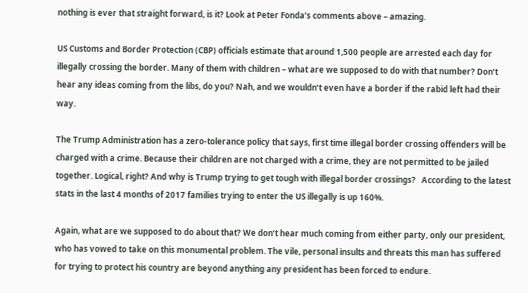nothing is ever that straight forward, is it? Look at Peter Fonda’s comments above – amazing.

US Customs and Border Protection (CBP) officials estimate that around 1,500 people are arrested each day for illegally crossing the border. Many of them with children – what are we supposed to do with that number? Don’t hear any ideas coming from the libs, do you? Nah, and we wouldn’t even have a border if the rabid left had their way.

The Trump Administration has a zero-tolerance policy that says, first time illegal border crossing offenders will be charged with a crime. Because their children are not charged with a crime, they are not permitted to be jailed together. Logical, right? And why is Trump trying to get tough with illegal border crossings?   According to the latest stats in the last 4 months of 2017 families trying to enter the US illegally is up 160%.

Again, what are we supposed to do about that? We don’t hear much coming from either party, only our president, who has vowed to take on this monumental problem. The vile, personal insults and threats this man has suffered for trying to protect his country are beyond anything any president has been forced to endure.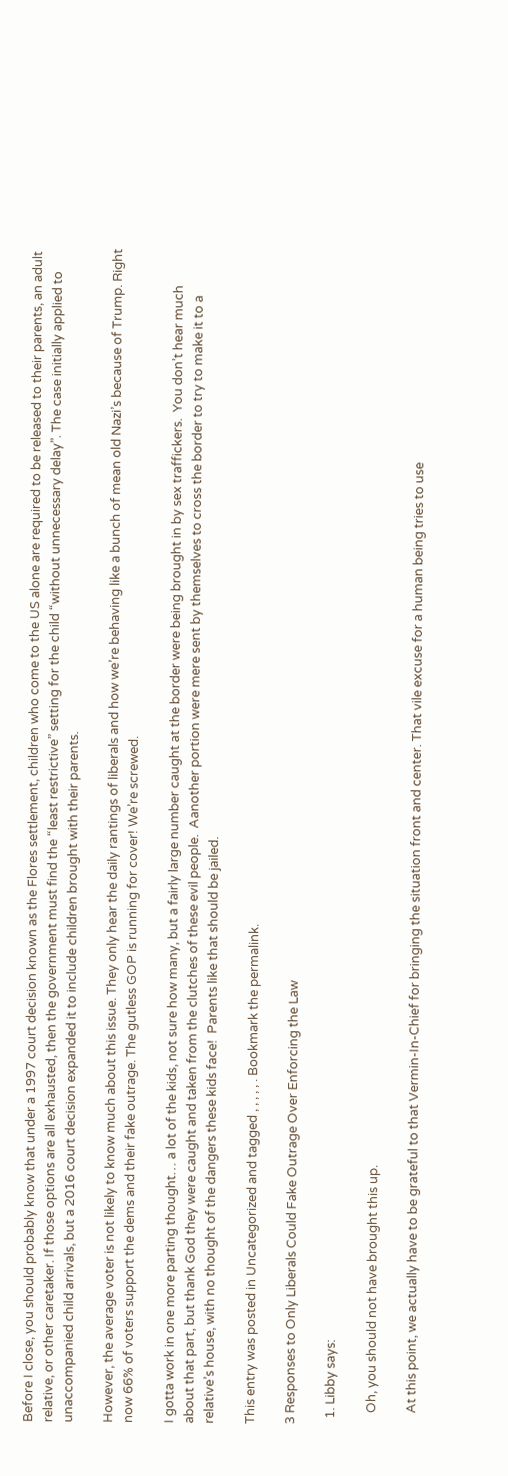Before I close, you should probably know that under a 1997 court decision known as the Flores settlement, children who come to the US alone are required to be released to their parents, an adult relative, or other caretaker. If those options are all exhausted, then the government must find the “least restrictive” setting for the child “without unnecessary delay”. The case initially applied to unaccompanied child arrivals, but a 2016 court decision expanded it to include children brought with their parents.

However, the average voter is not likely to know much about this issue. They only hear the daily rantings of liberals and how we’re behaving like a bunch of mean old Nazi’s because of Trump. Right now 66% of voters support the dems and their fake outrage. The gutless GOP is running for cover! We’re screwed.

I gotta work in one more parting thought… a lot of the kids, not sure how many, but a fairly large number caught at the border were being brought in by sex traffickers.  You don’t hear much about that part, but thank God they were caught and taken from the clutches of these evil people.  Aanother portion were mere sent by themselves to cross the border to try to make it to a relative’s house, with no thought of the dangers these kids face!  Parents like that should be jailed.

This entry was posted in Uncategorized and tagged , , , , , . Bookmark the permalink.

3 Responses to Only Liberals Could Fake Outrage Over Enforcing the Law

  1. Libby says:

    Oh, you should not have brought this up.

    At this point, we actually have to be grateful to that Vermin-In-Chief for bringing the situation front and center. That vile excuse for a human being tries to use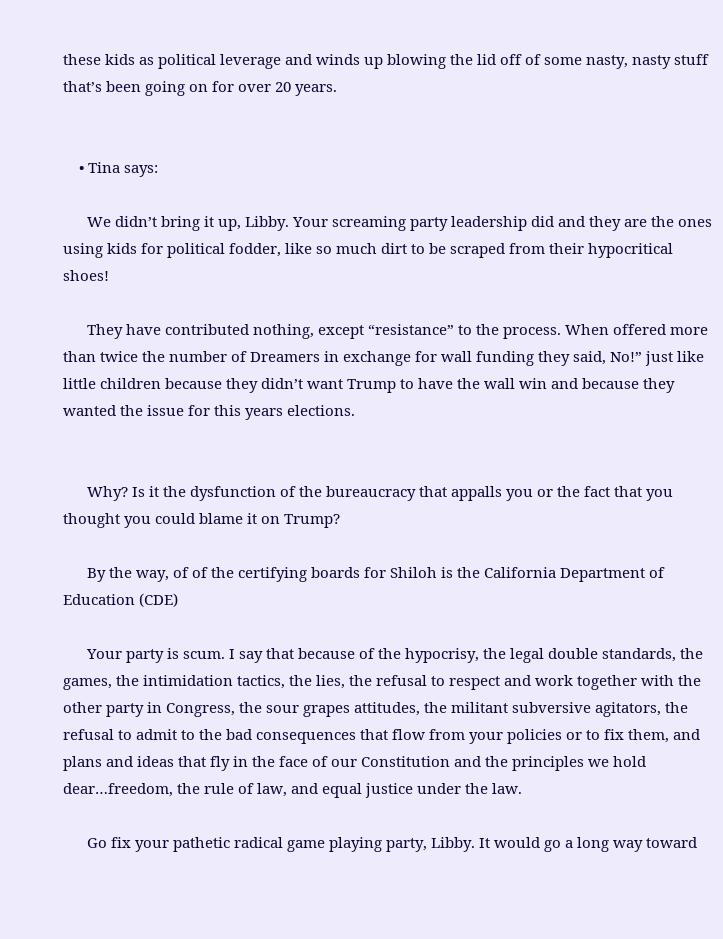these kids as political leverage and winds up blowing the lid off of some nasty, nasty stuff that’s been going on for over 20 years.


    • Tina says:

      We didn’t bring it up, Libby. Your screaming party leadership did and they are the ones using kids for political fodder, like so much dirt to be scraped from their hypocritical shoes!

      They have contributed nothing, except “resistance” to the process. When offered more than twice the number of Dreamers in exchange for wall funding they said, No!” just like little children because they didn’t want Trump to have the wall win and because they wanted the issue for this years elections.


      Why? Is it the dysfunction of the bureaucracy that appalls you or the fact that you thought you could blame it on Trump?

      By the way, of of the certifying boards for Shiloh is the California Department of Education (CDE)

      Your party is scum. I say that because of the hypocrisy, the legal double standards, the games, the intimidation tactics, the lies, the refusal to respect and work together with the other party in Congress, the sour grapes attitudes, the militant subversive agitators, the refusal to admit to the bad consequences that flow from your policies or to fix them, and plans and ideas that fly in the face of our Constitution and the principles we hold dear…freedom, the rule of law, and equal justice under the law.

      Go fix your pathetic radical game playing party, Libby. It would go a long way toward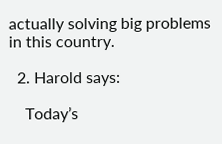actually solving big problems in this country.

  2. Harold says:

    Today’s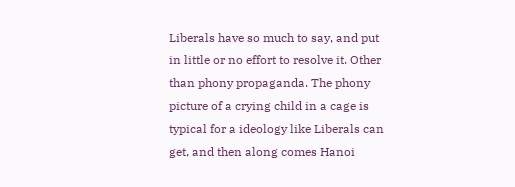Liberals have so much to say, and put in little or no effort to resolve it. Other than phony propaganda. The phony picture of a crying child in a cage is typical for a ideology like Liberals can get, and then along comes Hanoi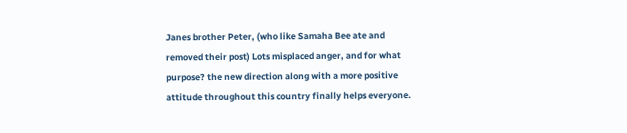Janes brother Peter, (who like Samaha Bee ate and removed their post) Lots misplaced anger, and for what purpose? the new direction along with a more positive attitude throughout this country finally helps everyone.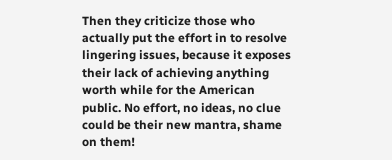Then they criticize those who actually put the effort in to resolve lingering issues, because it exposes their lack of achieving anything worth while for the American public. No effort, no ideas, no clue could be their new mantra, shame on them!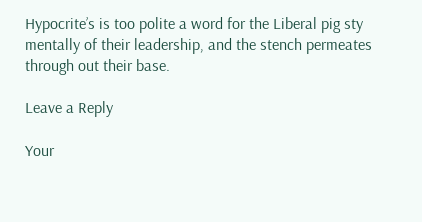Hypocrite’s is too polite a word for the Liberal pig sty mentally of their leadership, and the stench permeates through out their base.

Leave a Reply

Your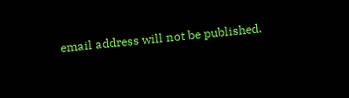email address will not be published.